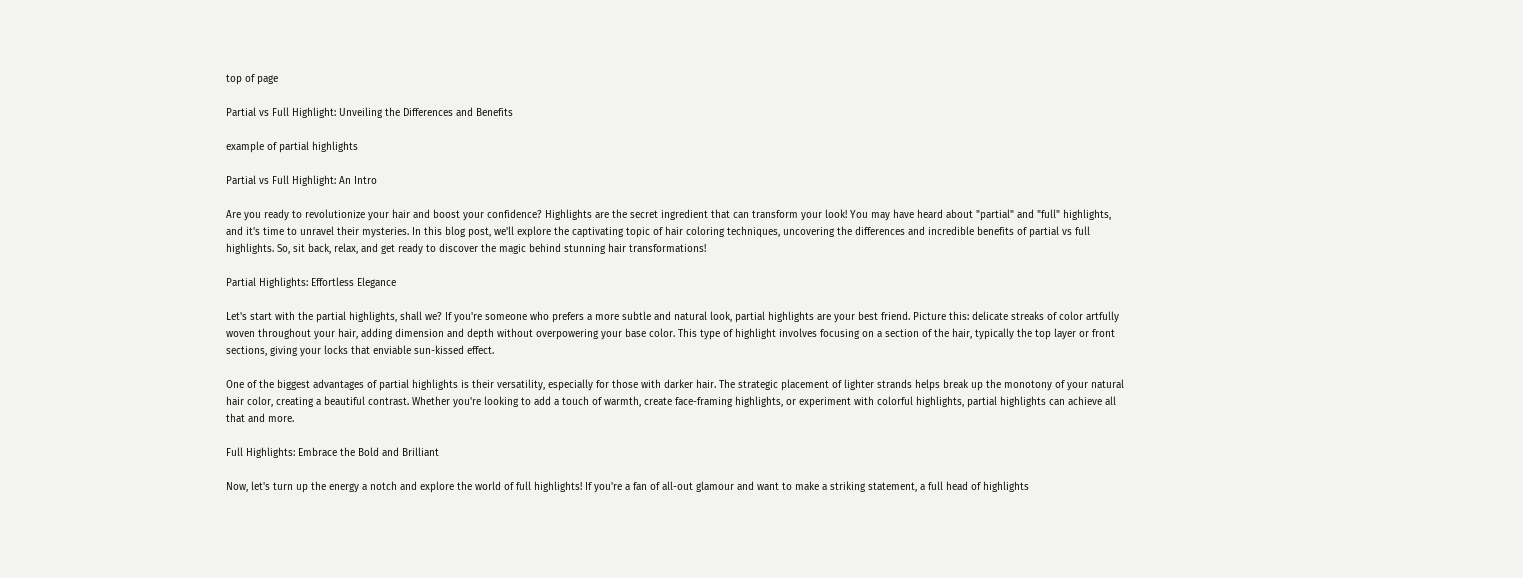top of page

Partial vs Full Highlight: Unveiling the Differences and Benefits

example of partial highlights

Partial vs Full Highlight: An Intro

Are you ready to revolutionize your hair and boost your confidence? Highlights are the secret ingredient that can transform your look! You may have heard about "partial" and "full" highlights, and it's time to unravel their mysteries. In this blog post, we'll explore the captivating topic of hair coloring techniques, uncovering the differences and incredible benefits of partial vs full highlights. So, sit back, relax, and get ready to discover the magic behind stunning hair transformations!

Partial Highlights: Effortless Elegance

Let's start with the partial highlights, shall we? If you're someone who prefers a more subtle and natural look, partial highlights are your best friend. Picture this: delicate streaks of color artfully woven throughout your hair, adding dimension and depth without overpowering your base color. This type of highlight involves focusing on a section of the hair, typically the top layer or front sections, giving your locks that enviable sun-kissed effect.

One of the biggest advantages of partial highlights is their versatility, especially for those with darker hair. The strategic placement of lighter strands helps break up the monotony of your natural hair color, creating a beautiful contrast. Whether you're looking to add a touch of warmth, create face-framing highlights, or experiment with colorful highlights, partial highlights can achieve all that and more.

Full Highlights: Embrace the Bold and Brilliant

Now, let's turn up the energy a notch and explore the world of full highlights! If you're a fan of all-out glamour and want to make a striking statement, a full head of highlights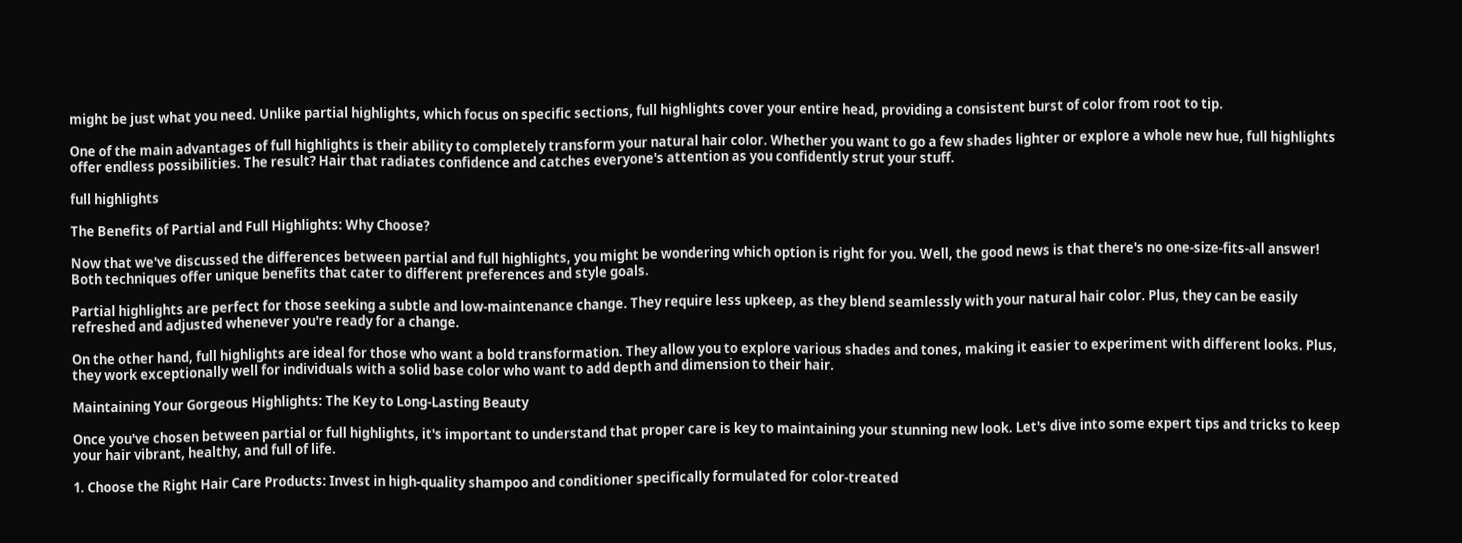might be just what you need. Unlike partial highlights, which focus on specific sections, full highlights cover your entire head, providing a consistent burst of color from root to tip.

One of the main advantages of full highlights is their ability to completely transform your natural hair color. Whether you want to go a few shades lighter or explore a whole new hue, full highlights offer endless possibilities. The result? Hair that radiates confidence and catches everyone's attention as you confidently strut your stuff.

full highlights

The Benefits of Partial and Full Highlights: Why Choose?

Now that we've discussed the differences between partial and full highlights, you might be wondering which option is right for you. Well, the good news is that there's no one-size-fits-all answer! Both techniques offer unique benefits that cater to different preferences and style goals.

Partial highlights are perfect for those seeking a subtle and low-maintenance change. They require less upkeep, as they blend seamlessly with your natural hair color. Plus, they can be easily refreshed and adjusted whenever you're ready for a change.

On the other hand, full highlights are ideal for those who want a bold transformation. They allow you to explore various shades and tones, making it easier to experiment with different looks. Plus, they work exceptionally well for individuals with a solid base color who want to add depth and dimension to their hair.

Maintaining Your Gorgeous Highlights: The Key to Long-Lasting Beauty

Once you've chosen between partial or full highlights, it's important to understand that proper care is key to maintaining your stunning new look. Let's dive into some expert tips and tricks to keep your hair vibrant, healthy, and full of life.

1. Choose the Right Hair Care Products: Invest in high-quality shampoo and conditioner specifically formulated for color-treated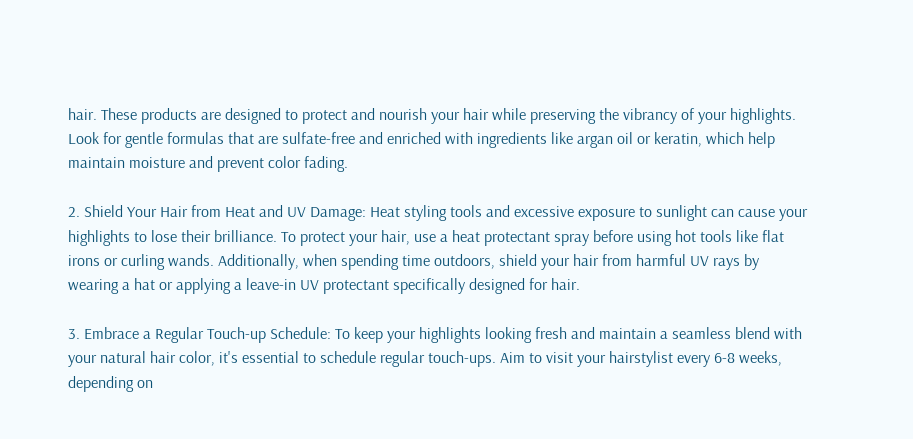hair. These products are designed to protect and nourish your hair while preserving the vibrancy of your highlights. Look for gentle formulas that are sulfate-free and enriched with ingredients like argan oil or keratin, which help maintain moisture and prevent color fading.

2. Shield Your Hair from Heat and UV Damage: Heat styling tools and excessive exposure to sunlight can cause your highlights to lose their brilliance. To protect your hair, use a heat protectant spray before using hot tools like flat irons or curling wands. Additionally, when spending time outdoors, shield your hair from harmful UV rays by wearing a hat or applying a leave-in UV protectant specifically designed for hair.

3. Embrace a Regular Touch-up Schedule: To keep your highlights looking fresh and maintain a seamless blend with your natural hair color, it's essential to schedule regular touch-ups. Aim to visit your hairstylist every 6-8 weeks, depending on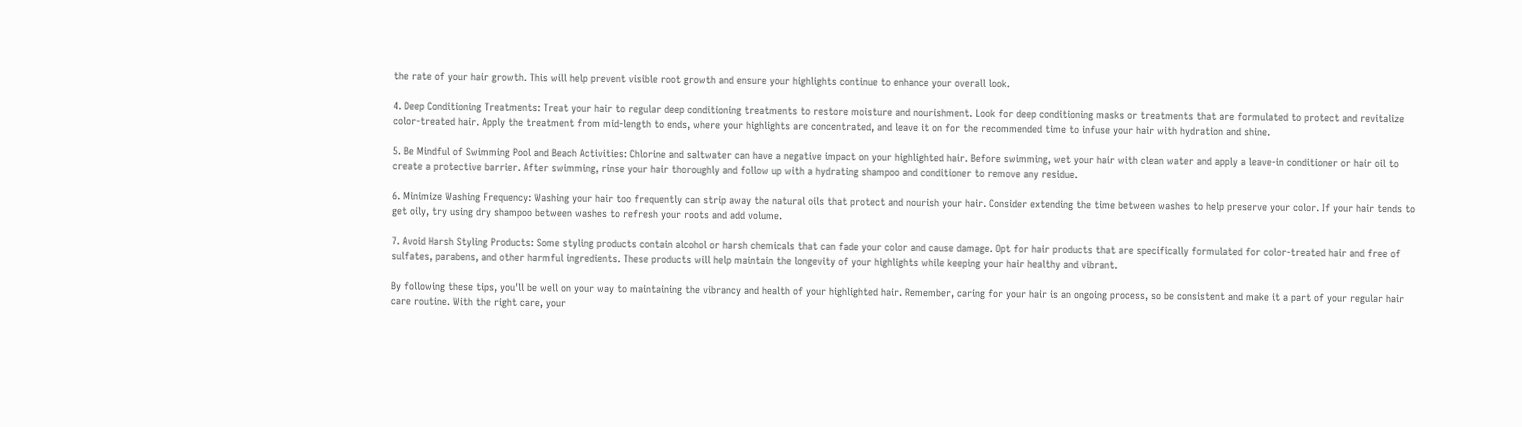the rate of your hair growth. This will help prevent visible root growth and ensure your highlights continue to enhance your overall look.

4. Deep Conditioning Treatments: Treat your hair to regular deep conditioning treatments to restore moisture and nourishment. Look for deep conditioning masks or treatments that are formulated to protect and revitalize color-treated hair. Apply the treatment from mid-length to ends, where your highlights are concentrated, and leave it on for the recommended time to infuse your hair with hydration and shine.

5. Be Mindful of Swimming Pool and Beach Activities: Chlorine and saltwater can have a negative impact on your highlighted hair. Before swimming, wet your hair with clean water and apply a leave-in conditioner or hair oil to create a protective barrier. After swimming, rinse your hair thoroughly and follow up with a hydrating shampoo and conditioner to remove any residue.

6. Minimize Washing Frequency: Washing your hair too frequently can strip away the natural oils that protect and nourish your hair. Consider extending the time between washes to help preserve your color. If your hair tends to get oily, try using dry shampoo between washes to refresh your roots and add volume.

7. Avoid Harsh Styling Products: Some styling products contain alcohol or harsh chemicals that can fade your color and cause damage. Opt for hair products that are specifically formulated for color-treated hair and free of sulfates, parabens, and other harmful ingredients. These products will help maintain the longevity of your highlights while keeping your hair healthy and vibrant.

By following these tips, you'll be well on your way to maintaining the vibrancy and health of your highlighted hair. Remember, caring for your hair is an ongoing process, so be consistent and make it a part of your regular hair care routine. With the right care, your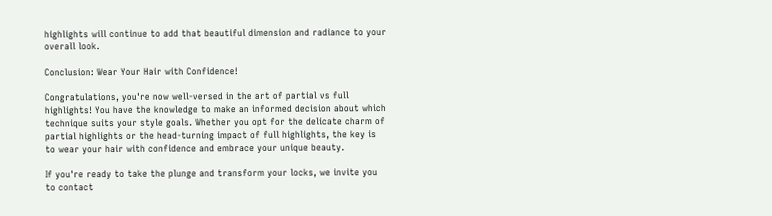highlights will continue to add that beautiful dimension and radiance to your overall look.

Conclusion: Wear Your Hair with Confidence!

Congratulations, you're now well-versed in the art of partial vs full highlights! You have the knowledge to make an informed decision about which technique suits your style goals. Whether you opt for the delicate charm of partial highlights or the head-turning impact of full highlights, the key is to wear your hair with confidence and embrace your unique beauty.

If you're ready to take the plunge and transform your locks, we invite you to contact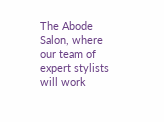The Abode Salon, where our team of expert stylists will work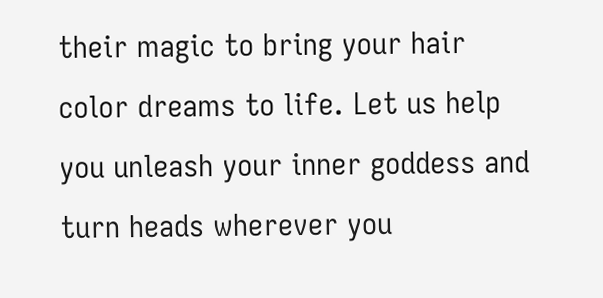their magic to bring your hair color dreams to life. Let us help you unleash your inner goddess and turn heads wherever you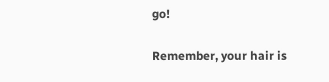go!

Remember, your hair is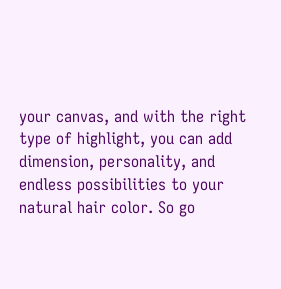your canvas, and with the right type of highlight, you can add dimension, personality, and endless possibilities to your natural hair color. So go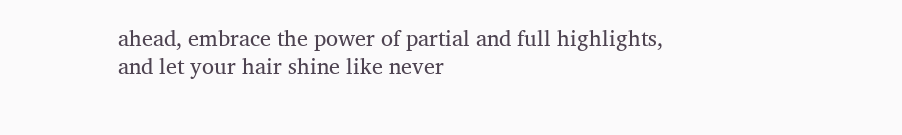ahead, embrace the power of partial and full highlights, and let your hair shine like never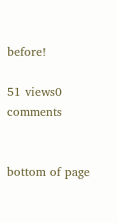before!

51 views0 comments


bottom of page